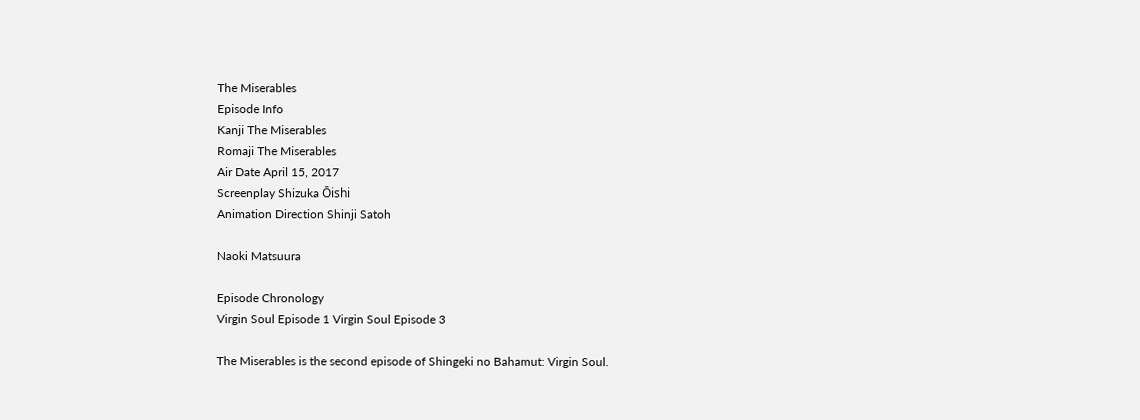The Miserables
Episode Info
Kanji The Miserables
Romaji The Miserables
Air Date April 15, 2017
Screenplay Shizuka Ōishi
Animation Direction Shinji Satoh

Naoki Matsuura

Episode Chronology
Virgin Soul Episode 1 Virgin Soul Episode 3

The Miserables is the second episode of Shingeki no Bahamut: Virgin Soul.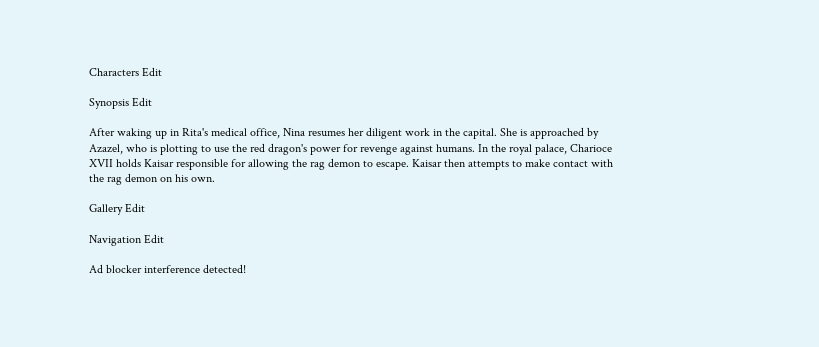Characters Edit

Synopsis Edit

After waking up in Rita's medical office, Nina resumes her diligent work in the capital. She is approached by Azazel, who is plotting to use the red dragon's power for revenge against humans. In the royal palace, Charioce XVII holds Kaisar responsible for allowing the rag demon to escape. Kaisar then attempts to make contact with the rag demon on his own.

Gallery Edit

Navigation Edit

Ad blocker interference detected!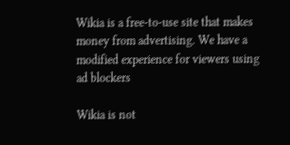Wikia is a free-to-use site that makes money from advertising. We have a modified experience for viewers using ad blockers

Wikia is not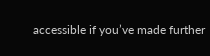accessible if you’ve made further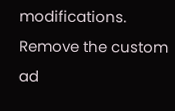modifications. Remove the custom ad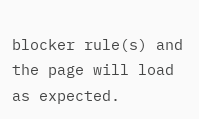blocker rule(s) and the page will load as expected.